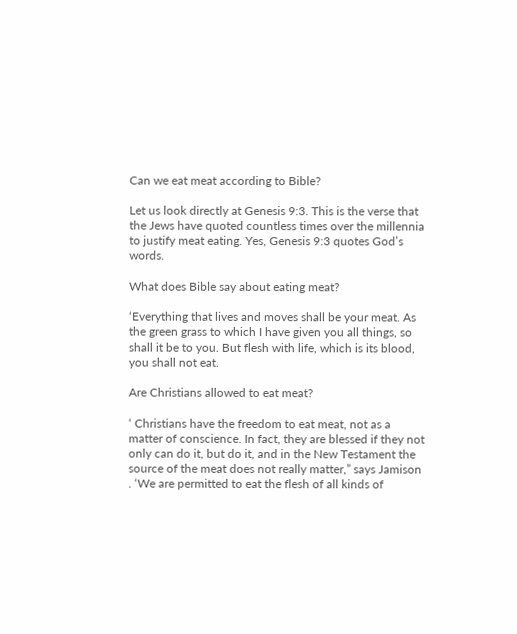Can we eat meat according to Bible?

Let us look directly at Genesis 9:3. This is the verse that the Jews have quoted countless times over the millennia to justify meat eating. Yes, Genesis 9:3 quotes God’s words.

What does Bible say about eating meat?

‘Everything that lives and moves shall be your meat. As the green grass to which I have given you all things, so shall it be to you. But flesh with life, which is its blood, you shall not eat.

Are Christians allowed to eat meat?

‘ Christians have the freedom to eat meat, not as a matter of conscience. In fact, they are blessed if they not only can do it, but do it, and in the New Testament the source of the meat does not really matter,” says Jamison . ‘We are permitted to eat the flesh of all kinds of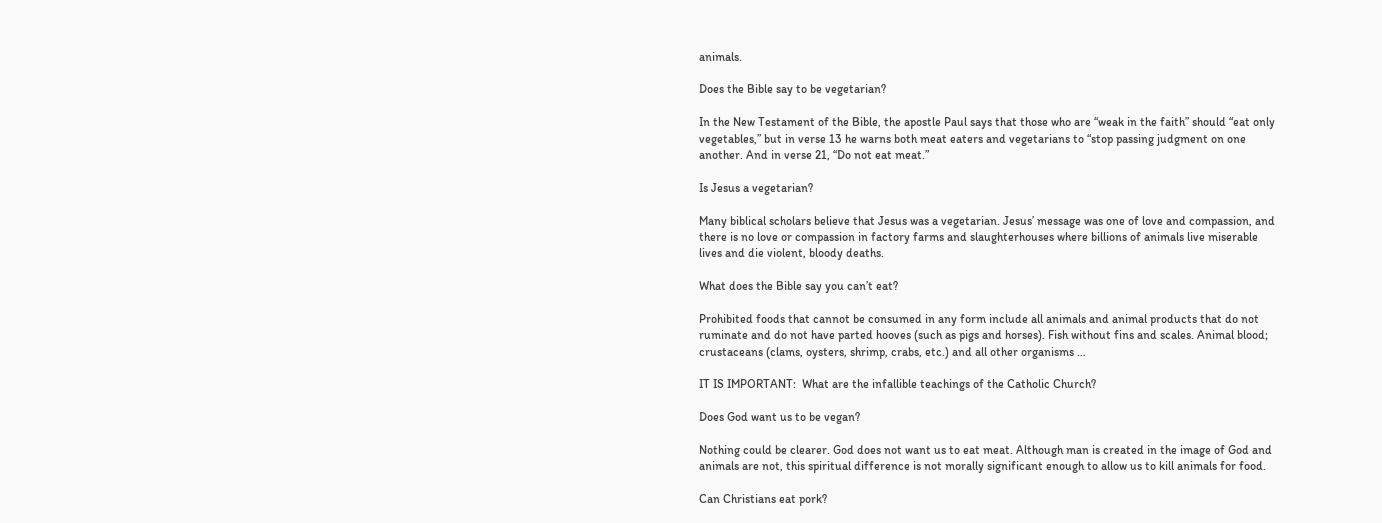animals.

Does the Bible say to be vegetarian?

In the New Testament of the Bible, the apostle Paul says that those who are “weak in the faith” should “eat only vegetables,” but in verse 13 he warns both meat eaters and vegetarians to “stop passing judgment on one another. And in verse 21, “Do not eat meat.”

Is Jesus a vegetarian?

Many biblical scholars believe that Jesus was a vegetarian. Jesus’ message was one of love and compassion, and there is no love or compassion in factory farms and slaughterhouses where billions of animals live miserable lives and die violent, bloody deaths.

What does the Bible say you can’t eat?

Prohibited foods that cannot be consumed in any form include all animals and animal products that do not ruminate and do not have parted hooves (such as pigs and horses). Fish without fins and scales. Animal blood; crustaceans (clams, oysters, shrimp, crabs, etc.) and all other organisms …

IT IS IMPORTANT:  What are the infallible teachings of the Catholic Church?

Does God want us to be vegan?

Nothing could be clearer. God does not want us to eat meat. Although man is created in the image of God and animals are not, this spiritual difference is not morally significant enough to allow us to kill animals for food.

Can Christians eat pork?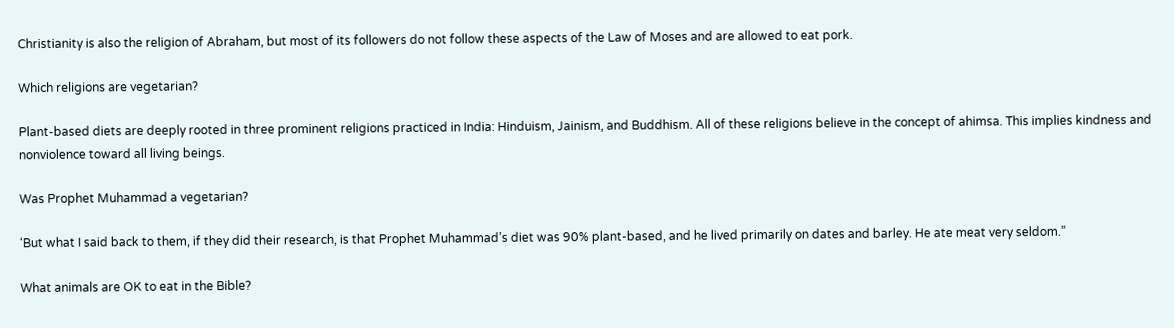Christianity is also the religion of Abraham, but most of its followers do not follow these aspects of the Law of Moses and are allowed to eat pork.

Which religions are vegetarian?

Plant-based diets are deeply rooted in three prominent religions practiced in India: Hinduism, Jainism, and Buddhism. All of these religions believe in the concept of ahimsa. This implies kindness and nonviolence toward all living beings.

Was Prophet Muhammad a vegetarian?

‘But what I said back to them, if they did their research, is that Prophet Muhammad’s diet was 90% plant-based, and he lived primarily on dates and barley. He ate meat very seldom.”

What animals are OK to eat in the Bible?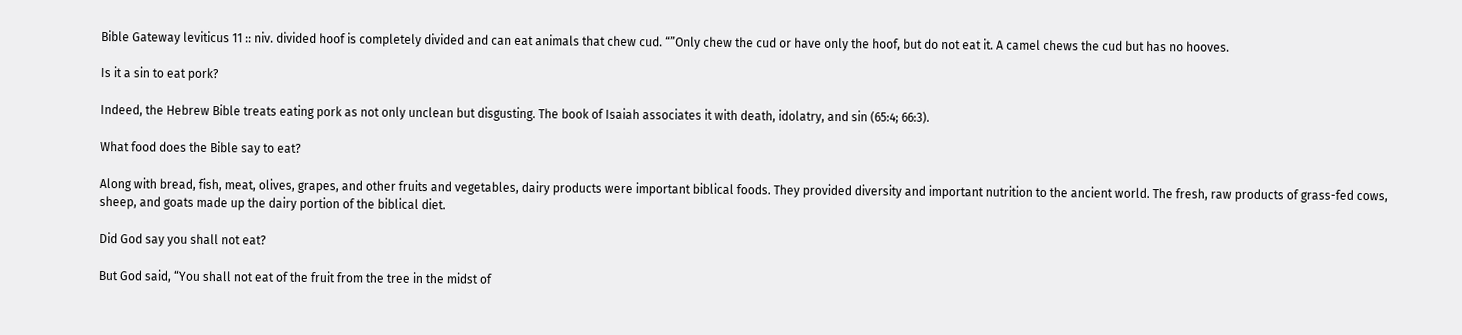Bible Gateway leviticus 11 :: niv. divided hoof is completely divided and can eat animals that chew cud. “”Only chew the cud or have only the hoof, but do not eat it. A camel chews the cud but has no hooves.

Is it a sin to eat pork?

Indeed, the Hebrew Bible treats eating pork as not only unclean but disgusting. The book of Isaiah associates it with death, idolatry, and sin (65:4; 66:3).

What food does the Bible say to eat?

Along with bread, fish, meat, olives, grapes, and other fruits and vegetables, dairy products were important biblical foods. They provided diversity and important nutrition to the ancient world. The fresh, raw products of grass-fed cows, sheep, and goats made up the dairy portion of the biblical diet.

Did God say you shall not eat?

But God said, “You shall not eat of the fruit from the tree in the midst of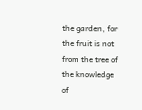the garden, for the fruit is not from the tree of the knowledge of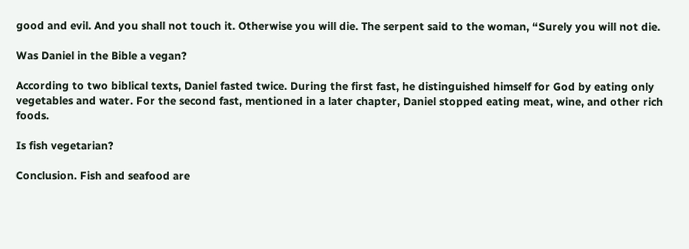good and evil. And you shall not touch it. Otherwise you will die. The serpent said to the woman, “Surely you will not die.

Was Daniel in the Bible a vegan?

According to two biblical texts, Daniel fasted twice. During the first fast, he distinguished himself for God by eating only vegetables and water. For the second fast, mentioned in a later chapter, Daniel stopped eating meat, wine, and other rich foods.

Is fish vegetarian?

Conclusion. Fish and seafood are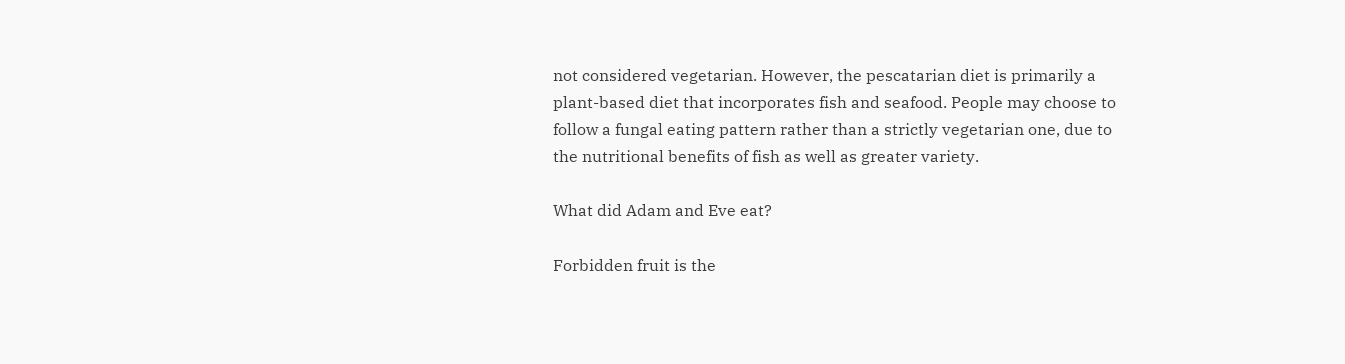not considered vegetarian. However, the pescatarian diet is primarily a plant-based diet that incorporates fish and seafood. People may choose to follow a fungal eating pattern rather than a strictly vegetarian one, due to the nutritional benefits of fish as well as greater variety.

What did Adam and Eve eat?

Forbidden fruit is the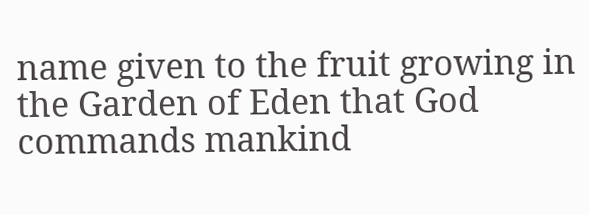name given to the fruit growing in the Garden of Eden that God commands mankind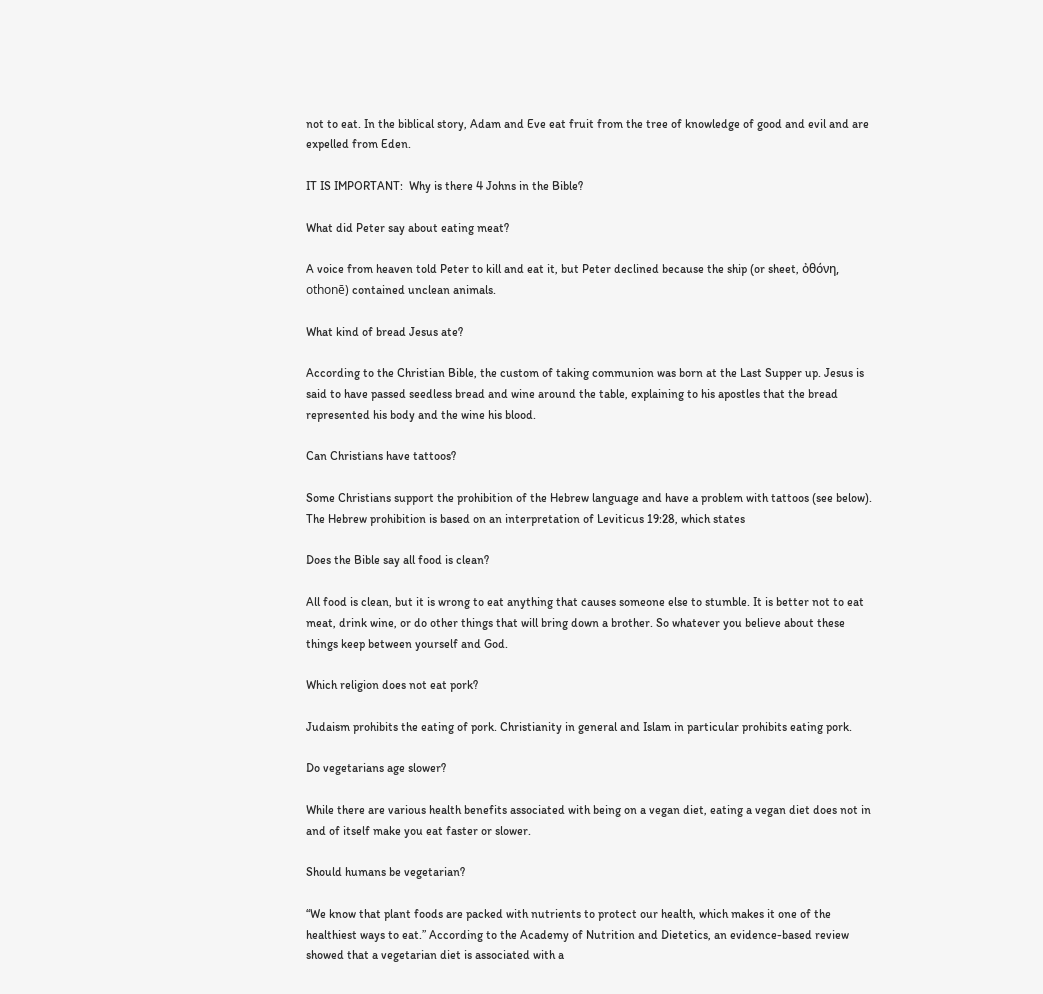not to eat. In the biblical story, Adam and Eve eat fruit from the tree of knowledge of good and evil and are expelled from Eden.

IT IS IMPORTANT:  Why is there 4 Johns in the Bible?

What did Peter say about eating meat?

A voice from heaven told Peter to kill and eat it, but Peter declined because the ship (or sheet, ὀθόνη, othonē) contained unclean animals.

What kind of bread Jesus ate?

According to the Christian Bible, the custom of taking communion was born at the Last Supper up. Jesus is said to have passed seedless bread and wine around the table, explaining to his apostles that the bread represented his body and the wine his blood.

Can Christians have tattoos?

Some Christians support the prohibition of the Hebrew language and have a problem with tattoos (see below). The Hebrew prohibition is based on an interpretation of Leviticus 19:28, which states

Does the Bible say all food is clean?

All food is clean, but it is wrong to eat anything that causes someone else to stumble. It is better not to eat meat, drink wine, or do other things that will bring down a brother. So whatever you believe about these things keep between yourself and God.

Which religion does not eat pork?

Judaism prohibits the eating of pork. Christianity in general and Islam in particular prohibits eating pork.

Do vegetarians age slower?

While there are various health benefits associated with being on a vegan diet, eating a vegan diet does not in and of itself make you eat faster or slower.

Should humans be vegetarian?

“We know that plant foods are packed with nutrients to protect our health, which makes it one of the healthiest ways to eat.” According to the Academy of Nutrition and Dietetics, an evidence-based review showed that a vegetarian diet is associated with a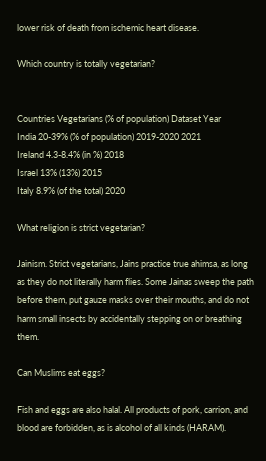lower risk of death from ischemic heart disease.

Which country is totally vegetarian?


Countries Vegetarians (% of population) Dataset Year
India 20-39% (% of population) 2019-2020 2021
Ireland 4.3-8.4% (in %) 2018
Israel 13% (13%) 2015
Italy 8.9% (of the total) 2020

What religion is strict vegetarian?

Jainism. Strict vegetarians, Jains practice true ahimsa, as long as they do not literally harm flies. Some Jainas sweep the path before them, put gauze masks over their mouths, and do not harm small insects by accidentally stepping on or breathing them.

Can Muslims eat eggs?

Fish and eggs are also halal. All products of pork, carrion, and blood are forbidden, as is alcohol of all kinds (HARAM).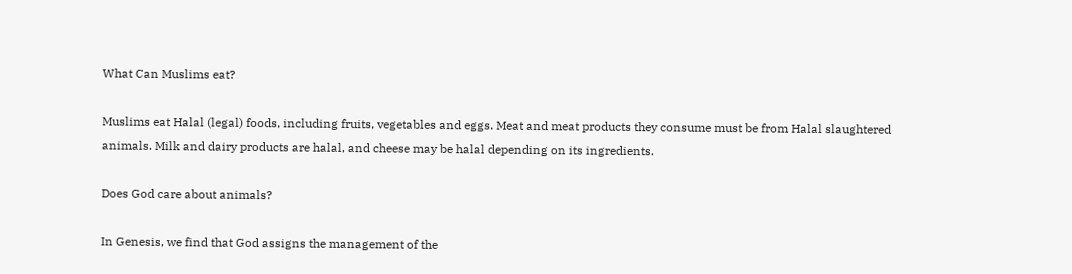What Can Muslims eat?

Muslims eat Halal (legal) foods, including fruits, vegetables and eggs. Meat and meat products they consume must be from Halal slaughtered animals. Milk and dairy products are halal, and cheese may be halal depending on its ingredients.

Does God care about animals?

In Genesis, we find that God assigns the management of the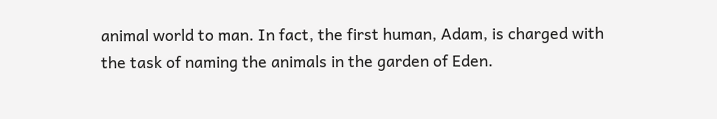animal world to man. In fact, the first human, Adam, is charged with the task of naming the animals in the garden of Eden.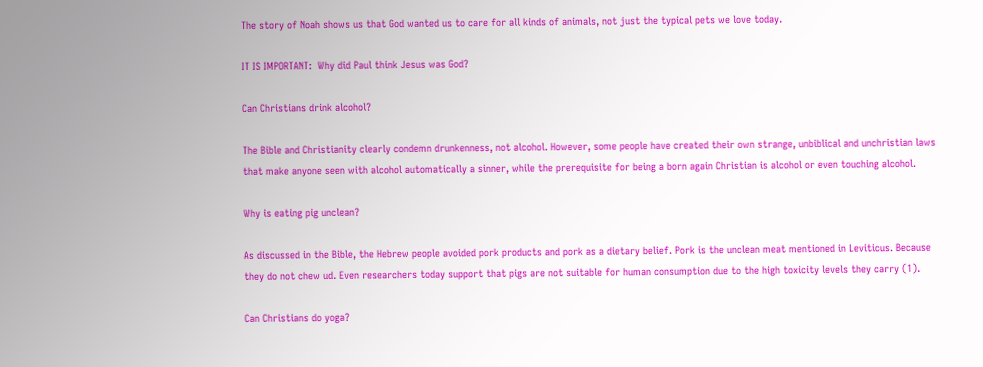The story of Noah shows us that God wanted us to care for all kinds of animals, not just the typical pets we love today.

IT IS IMPORTANT:  Why did Paul think Jesus was God?

Can Christians drink alcohol?

The Bible and Christianity clearly condemn drunkenness, not alcohol. However, some people have created their own strange, unbiblical and unchristian laws that make anyone seen with alcohol automatically a sinner, while the prerequisite for being a born again Christian is alcohol or even touching alcohol.

Why is eating pig unclean?

As discussed in the Bible, the Hebrew people avoided pork products and pork as a dietary belief. Pork is the unclean meat mentioned in Leviticus. Because they do not chew ud. Even researchers today support that pigs are not suitable for human consumption due to the high toxicity levels they carry (1).

Can Christians do yoga?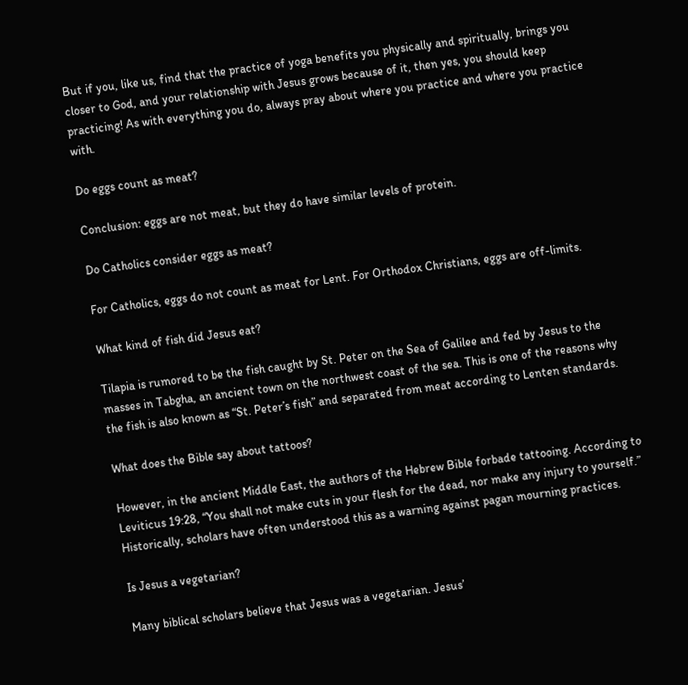But if you, like us, find that the practice of yoga benefits you physically and spiritually, brings you closer to God, and your relationship with Jesus grows because of it, then yes, you should keep practicing! As with everything you do, always pray about where you practice and where you practice with.

Do eggs count as meat?

Conclusion: eggs are not meat, but they do have similar levels of protein.

Do Catholics consider eggs as meat?

For Catholics, eggs do not count as meat for Lent. For Orthodox Christians, eggs are off-limits.

What kind of fish did Jesus eat?

Tilapia is rumored to be the fish caught by St. Peter on the Sea of Galilee and fed by Jesus to the masses in Tabgha, an ancient town on the northwest coast of the sea. This is one of the reasons why the fish is also known as “St. Peter’s fish” and separated from meat according to Lenten standards.

What does the Bible say about tattoos?

However, in the ancient Middle East, the authors of the Hebrew Bible forbade tattooing. According to Leviticus 19:28, “You shall not make cuts in your flesh for the dead, nor make any injury to yourself.” Historically, scholars have often understood this as a warning against pagan mourning practices.

Is Jesus a vegetarian?

Many biblical scholars believe that Jesus was a vegetarian. Jesus’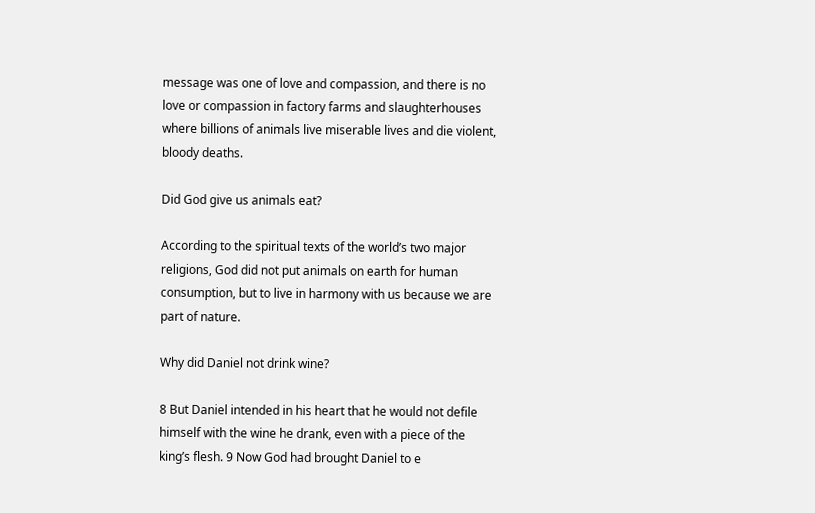message was one of love and compassion, and there is no love or compassion in factory farms and slaughterhouses where billions of animals live miserable lives and die violent, bloody deaths.

Did God give us animals eat?

According to the spiritual texts of the world’s two major religions, God did not put animals on earth for human consumption, but to live in harmony with us because we are part of nature.

Why did Daniel not drink wine?

8 But Daniel intended in his heart that he would not defile himself with the wine he drank, even with a piece of the king’s flesh. 9 Now God had brought Daniel to e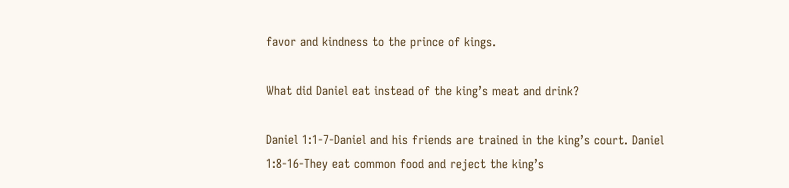favor and kindness to the prince of kings.

What did Daniel eat instead of the king’s meat and drink?

Daniel 1:1-7-Daniel and his friends are trained in the king’s court. Daniel 1:8-16-They eat common food and reject the king’s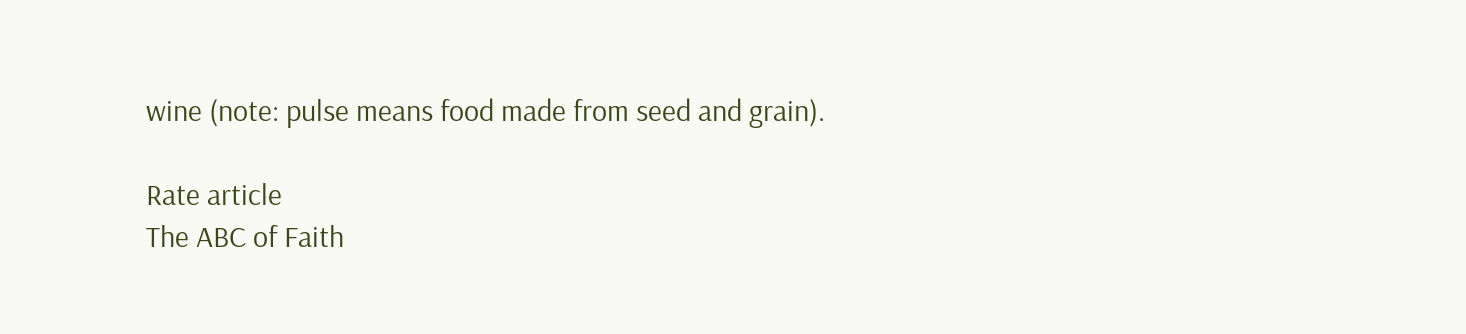wine (note: pulse means food made from seed and grain).

Rate article
The ABC of Faith